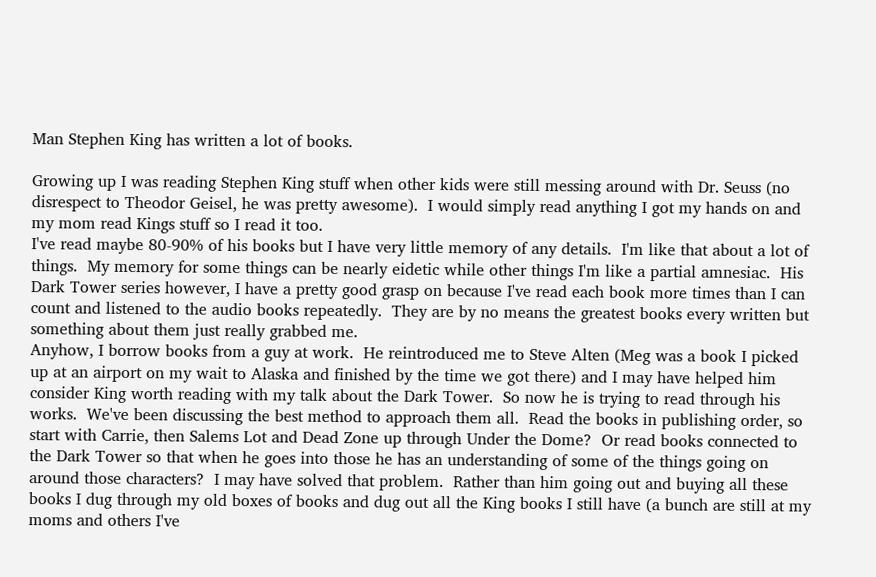Man Stephen King has written a lot of books.

Growing up I was reading Stephen King stuff when other kids were still messing around with Dr. Seuss (no disrespect to Theodor Geisel, he was pretty awesome).  I would simply read anything I got my hands on and my mom read Kings stuff so I read it too.
I've read maybe 80-90% of his books but I have very little memory of any details.  I'm like that about a lot of things.  My memory for some things can be nearly eidetic while other things I'm like a partial amnesiac.  His Dark Tower series however, I have a pretty good grasp on because I've read each book more times than I can count and listened to the audio books repeatedly.  They are by no means the greatest books every written but something about them just really grabbed me.
Anyhow, I borrow books from a guy at work.  He reintroduced me to Steve Alten (Meg was a book I picked up at an airport on my wait to Alaska and finished by the time we got there) and I may have helped him consider King worth reading with my talk about the Dark Tower.  So now he is trying to read through his works.  We've been discussing the best method to approach them all.  Read the books in publishing order, so start with Carrie, then Salems Lot and Dead Zone up through Under the Dome?  Or read books connected to the Dark Tower so that when he goes into those he has an understanding of some of the things going on around those characters?  I may have solved that problem.  Rather than him going out and buying all these books I dug through my old boxes of books and dug out all the King books I still have (a bunch are still at my moms and others I've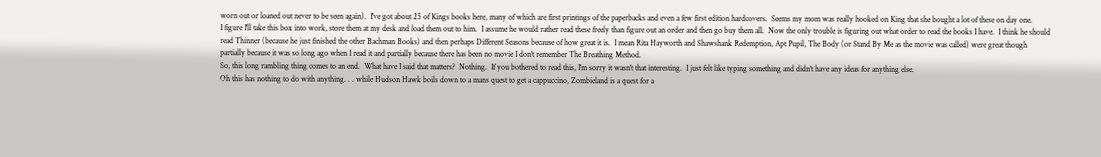worn out or loaned out never to be seen again).  I've got about 25 of Kings books here, many of which are first printings of the paperbacks and even a few first edition hardcovers.  Seems my mom was really hooked on King that she bought a lot of these on day one.
I figure I'll take this box into work, store them at my desk and load them out to him.  I assume he would rather read these freely than figure out an order and then go buy them all.  Now the only trouble is figuring out what order to read the books I have.  I think he should read Thinner (because he just finished the other Bachman Books) and then perhaps Different Seasons because of how great it is.  I mean Rita Hayworth and Shawshank Redemption, Apt Pupil, The Body (or Stand By Me as the movie was called) were great though partially because it was so long ago when I read it and partially because there has been no movie I don't remember The Breathing Method.
So, this long rambling thing comes to an end.  What have I said that matters?  Nothing.  If you bothered to read this, I'm sorry it wasn't that interesting.  I just felt like typing something and didn't have any ideas for anything else.
Oh this has nothing to do with anything. . . while Hudson Hawk boils down to a mans quest to get a cappuccino, Zombieland is a quest for a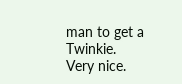man to get a Twinkie.  Very nice.